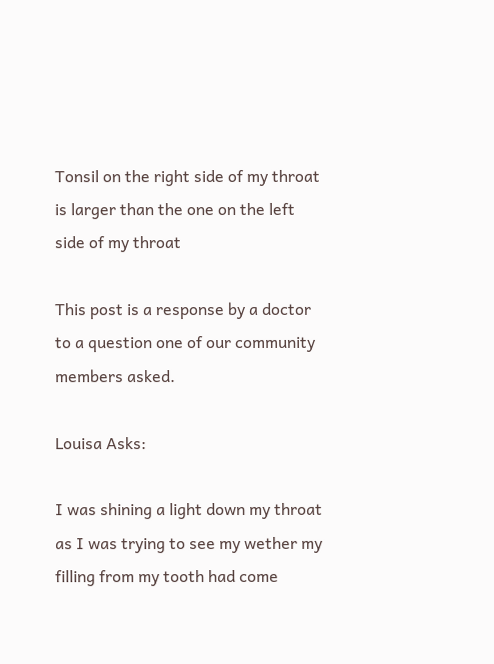Tonsil on the right side of my throat is larger than the one on the left side of my throat

This post is a response by a doctor to a question one of our community members asked.

Louisa Asks:

I was shining a light down my throat as I was trying to see my wether my filling from my tooth had come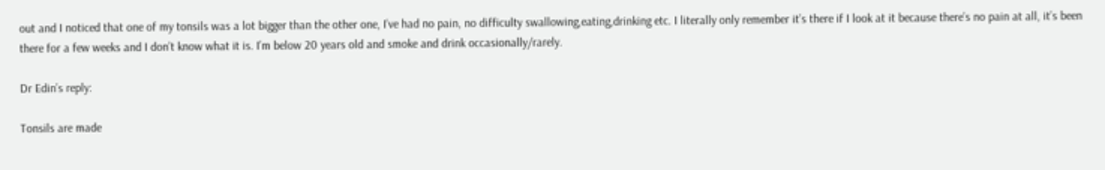out and I noticed that one of my tonsils was a lot bigger than the other one, I’ve had no pain, no difficulty swallowing,eating,drinking etc. I literally only remember it’s there if I look at it because there’s no pain at all, it’s been there for a few weeks and I don’t know what it is. I’m below 20 years old and smoke and drink occasionally/rarely.

Dr Edin’s reply:

Tonsils are made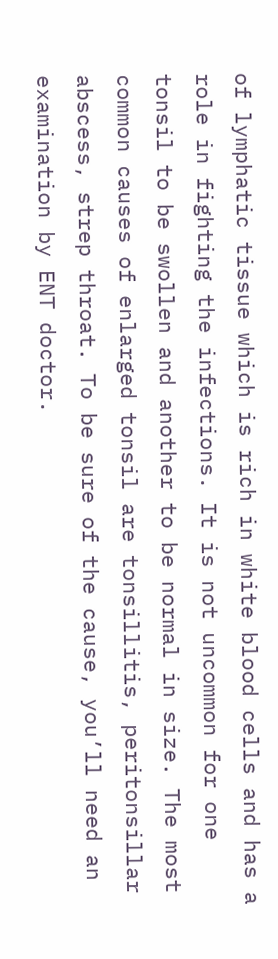of lymphatic tissue which is rich in white blood cells and has a role in fighting the infections. It is not uncommon for one tonsil to be swollen and another to be normal in size. The most common causes of enlarged tonsil are tonsillitis, peritonsillar abscess, strep throat. To be sure of the cause, you’ll need an examination by ENT doctor.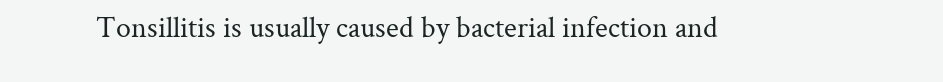Tonsillitis is usually caused by bacterial infection and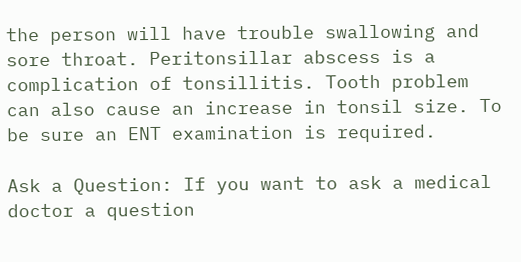the person will have trouble swallowing and sore throat. Peritonsillar abscess is a complication of tonsillitis. Tooth problem can also cause an increase in tonsil size. To be sure an ENT examination is required.

Ask a Question: If you want to ask a medical doctor a question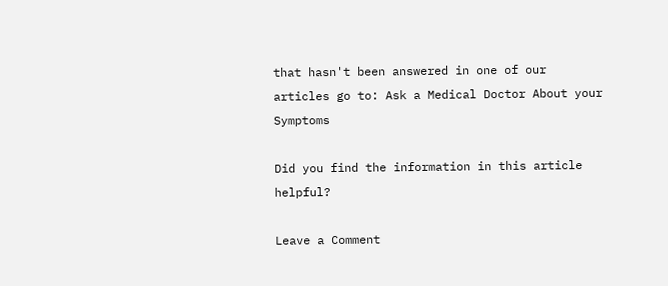that hasn't been answered in one of our articles go to: Ask a Medical Doctor About your Symptoms

Did you find the information in this article helpful?

Leave a Comment